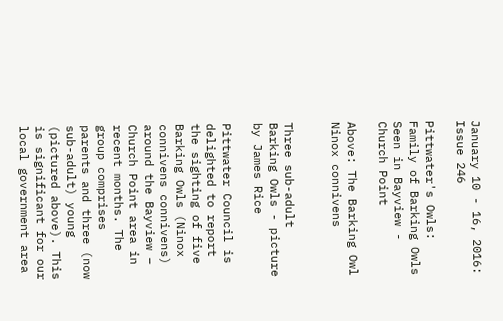January 10 - 16, 2016: Issue 246

Pittwater's Owls: Family of Barking Owls Seen in Bayview - Church Point

Above: The Barking Owl Ninox connivens


Three sub-adult Barking Owls - picture by James Rice

Pittwater Council is delighted to report the sighting of five Barking Owls (Ninox connivens connivens) around the Bayview – Church Point area in recent months. The group comprises parents and three (now sub-adult) young (pictured above). This is significant for our local government area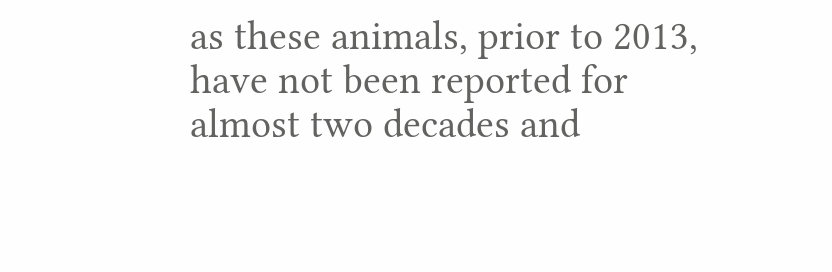as these animals, prior to 2013, have not been reported for almost two decades and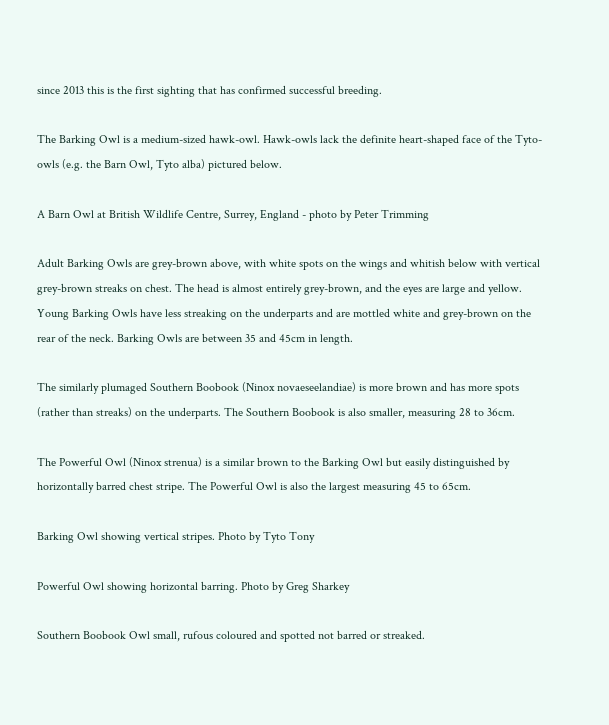since 2013 this is the first sighting that has confirmed successful breeding.

The Barking Owl is a medium-sized hawk-owl. Hawk-owls lack the definite heart-shaped face of the Tyto-owls (e.g. the Barn Owl, Tyto alba) pictured below.

A Barn Owl at British Wildlife Centre, Surrey, England - photo by Peter Trimming

Adult Barking Owls are grey-brown above, with white spots on the wings and whitish below with vertical grey-brown streaks on chest. The head is almost entirely grey-brown, and the eyes are large and yellow. Young Barking Owls have less streaking on the underparts and are mottled white and grey-brown on the rear of the neck. Barking Owls are between 35 and 45cm in length.

The similarly plumaged Southern Boobook (Ninox novaeseelandiae) is more brown and has more spots (rather than streaks) on the underparts. The Southern Boobook is also smaller, measuring 28 to 36cm.

The Powerful Owl (Ninox strenua) is a similar brown to the Barking Owl but easily distinguished by horizontally barred chest stripe. The Powerful Owl is also the largest measuring 45 to 65cm.

Barking Owl showing vertical stripes. Photo by Tyto Tony

Powerful Owl showing horizontal barring. Photo by Greg Sharkey

Southern Boobook Owl small, rufous coloured and spotted not barred or streaked.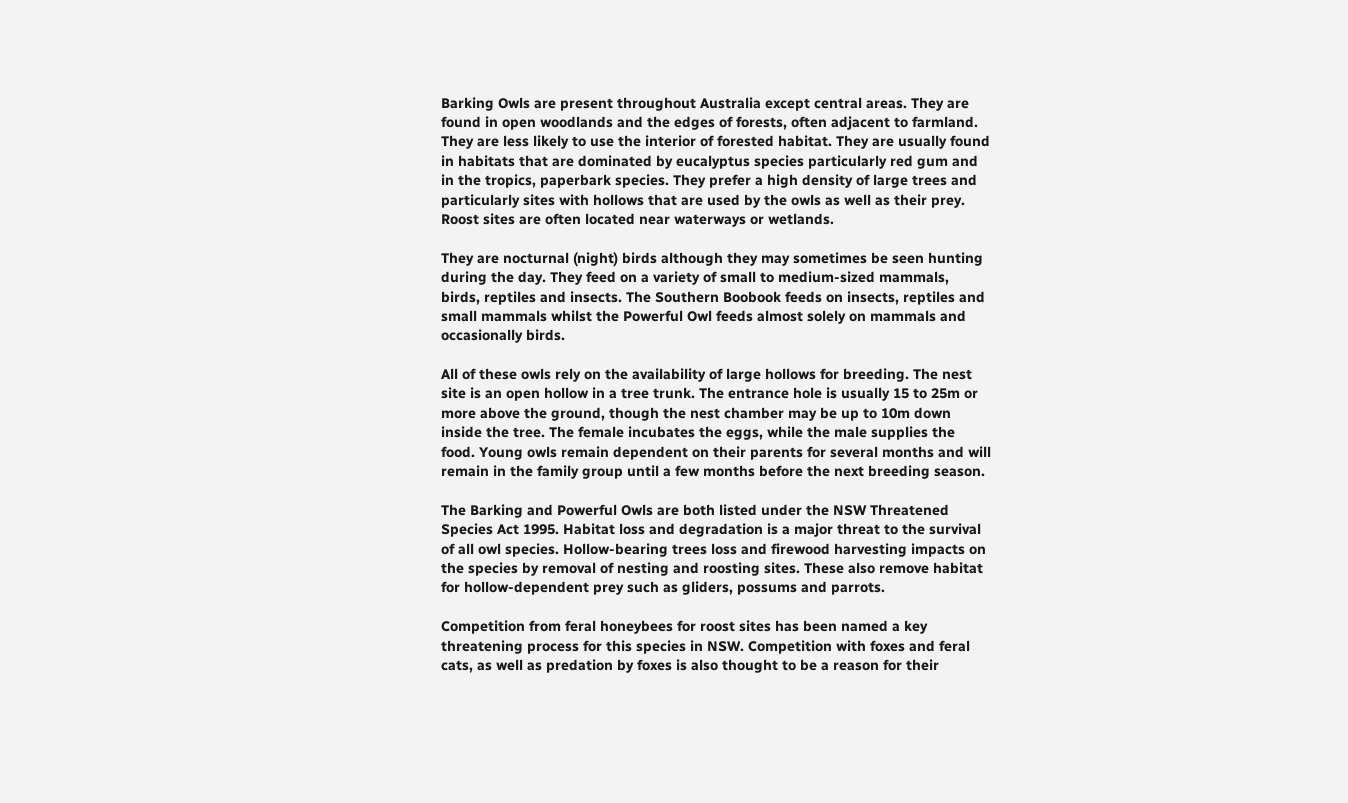Barking Owls are present throughout Australia except central areas. They are found in open woodlands and the edges of forests, often adjacent to farmland. They are less likely to use the interior of forested habitat. They are usually found in habitats that are dominated by eucalyptus species particularly red gum and in the tropics, paperbark species. They prefer a high density of large trees and particularly sites with hollows that are used by the owls as well as their prey. Roost sites are often located near waterways or wetlands.

They are nocturnal (night) birds although they may sometimes be seen hunting during the day. They feed on a variety of small to medium-sized mammals, birds, reptiles and insects. The Southern Boobook feeds on insects, reptiles and small mammals whilst the Powerful Owl feeds almost solely on mammals and occasionally birds.

All of these owls rely on the availability of large hollows for breeding. The nest site is an open hollow in a tree trunk. The entrance hole is usually 15 to 25m or more above the ground, though the nest chamber may be up to 10m down inside the tree. The female incubates the eggs, while the male supplies the food. Young owls remain dependent on their parents for several months and will remain in the family group until a few months before the next breeding season.

The Barking and Powerful Owls are both listed under the NSW Threatened Species Act 1995. Habitat loss and degradation is a major threat to the survival of all owl species. Hollow-bearing trees loss and firewood harvesting impacts on the species by removal of nesting and roosting sites. These also remove habitat for hollow-dependent prey such as gliders, possums and parrots.

Competition from feral honeybees for roost sites has been named a key threatening process for this species in NSW. Competition with foxes and feral cats, as well as predation by foxes is also thought to be a reason for their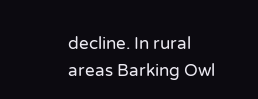decline. In rural areas Barking Owl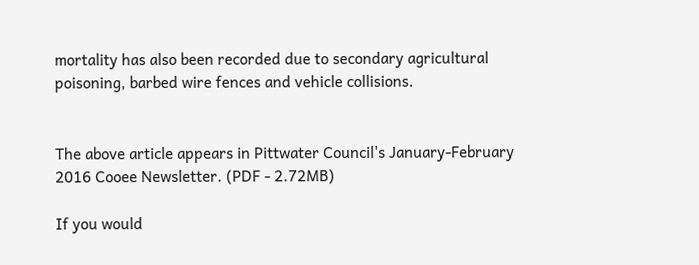mortality has also been recorded due to secondary agricultural poisoning, barbed wire fences and vehicle collisions.


The above article appears in Pittwater Council's January-February 2016 Cooee Newsletter. (PDF - 2.72MB)

If you would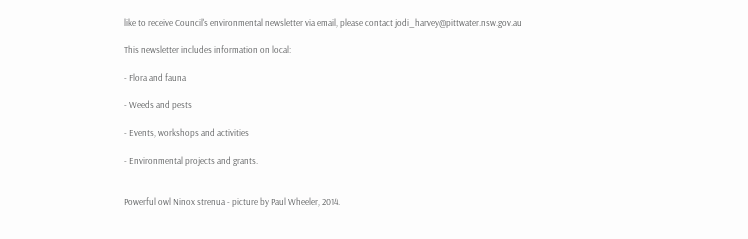like to receive Council's environmental newsletter via email, please contact jodi_harvey@pittwater.nsw.gov.au

This newsletter includes information on local:

- Flora and fauna

- Weeds and pests

- Events, workshops and activities

- Environmental projects and grants.


Powerful owl Ninox strenua - picture by Paul Wheeler, 2014.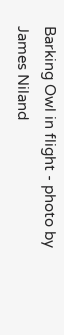Barking Owl in flight - photo by James Niland